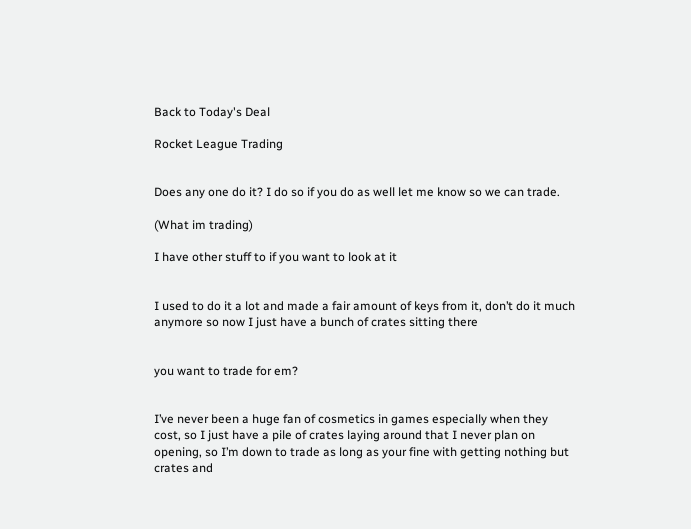Back to Today's Deal

Rocket League Trading


Does any one do it? I do so if you do as well let me know so we can trade.

(What im trading)

I have other stuff to if you want to look at it


I used to do it a lot and made a fair amount of keys from it, don’t do it much anymore so now I just have a bunch of crates sitting there


you want to trade for em?


I’ve never been a huge fan of cosmetics in games especially when they cost, so I just have a pile of crates laying around that I never plan on opening, so I’m down to trade as long as your fine with getting nothing but crates and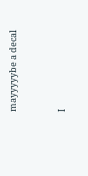mayyyyybe a decal


I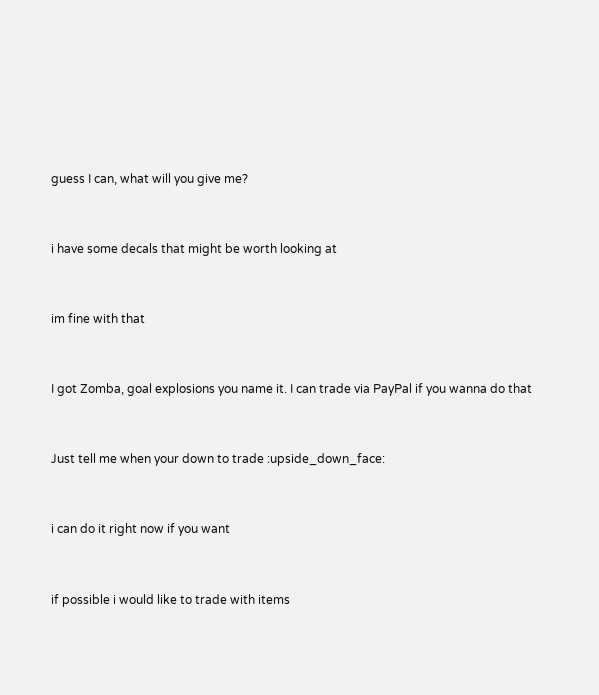guess I can, what will you give me?


i have some decals that might be worth looking at


im fine with that


I got Zomba, goal explosions you name it. I can trade via PayPal if you wanna do that


Just tell me when your down to trade :upside_down_face:


i can do it right now if you want


if possible i would like to trade with items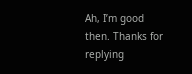Ah, I’m good then. Thanks for replying